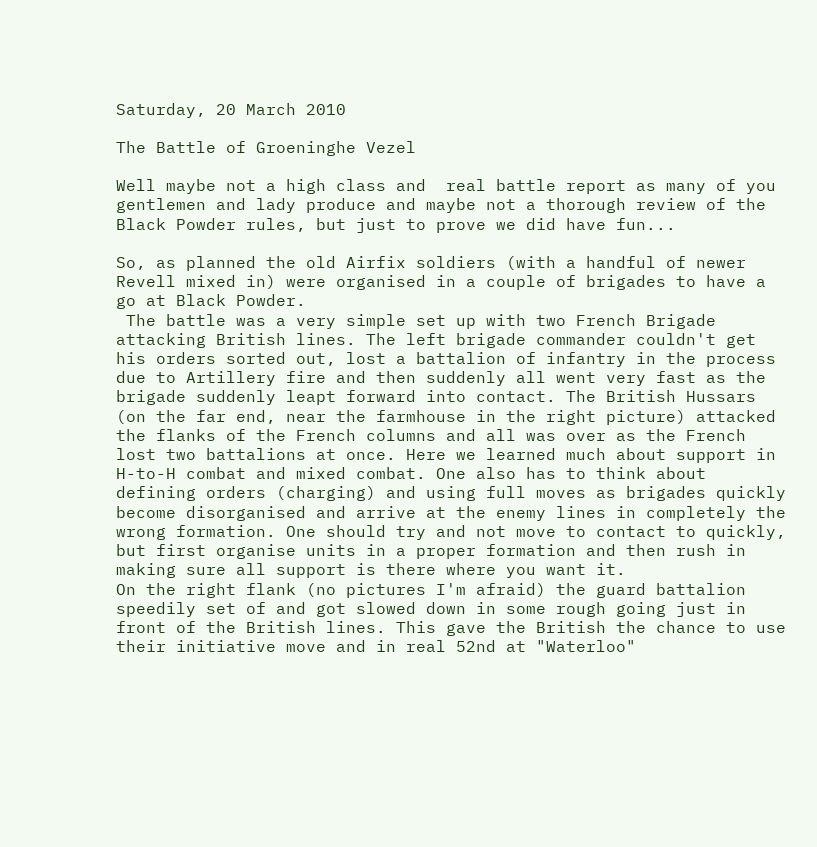Saturday, 20 March 2010

The Battle of Groeninghe Vezel

Well maybe not a high class and  real battle report as many of you gentlemen and lady produce and maybe not a thorough review of the Black Powder rules, but just to prove we did have fun...

So, as planned the old Airfix soldiers (with a handful of newer Revell mixed in) were organised in a couple of brigades to have a go at Black Powder.
 The battle was a very simple set up with two French Brigade attacking British lines. The left brigade commander couldn't get his orders sorted out, lost a battalion of infantry in the process due to Artillery fire and then suddenly all went very fast as the brigade suddenly leapt forward into contact. The British Hussars (on the far end, near the farmhouse in the right picture) attacked the flanks of the French columns and all was over as the French lost two battalions at once. Here we learned much about support in H-to-H combat and mixed combat. One also has to think about defining orders (charging) and using full moves as brigades quickly become disorganised and arrive at the enemy lines in completely the wrong formation. One should try and not move to contact to quickly, but first organise units in a proper formation and then rush in making sure all support is there where you want it.
On the right flank (no pictures I'm afraid) the guard battalion speedily set of and got slowed down in some rough going just in front of the British lines. This gave the British the chance to use their initiative move and in real 52nd at "Waterloo"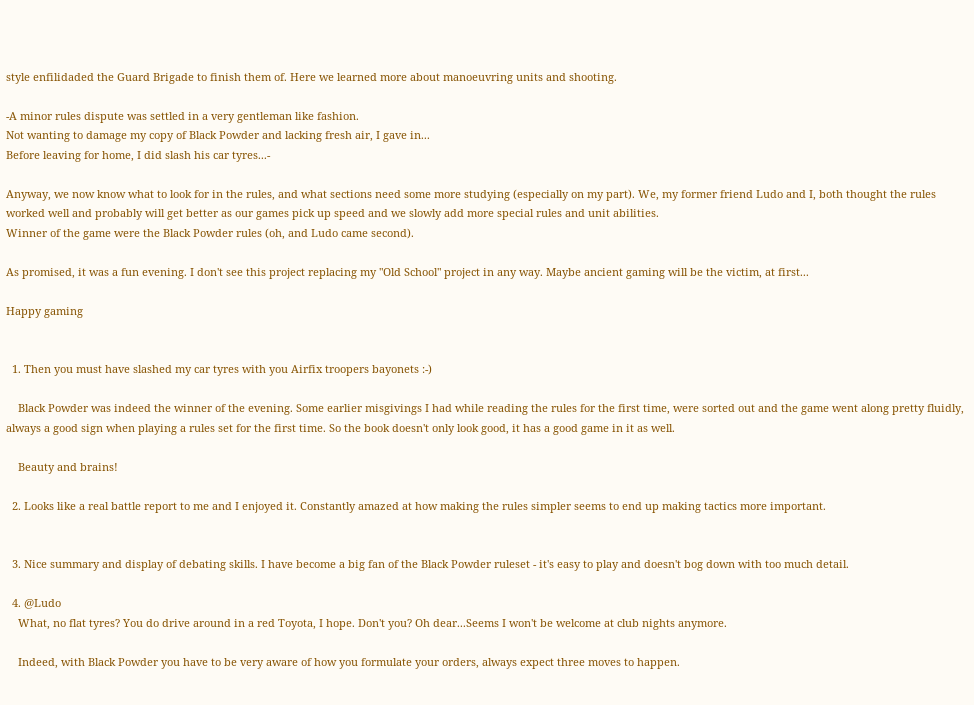style enfilidaded the Guard Brigade to finish them of. Here we learned more about manoeuvring units and shooting.

-A minor rules dispute was settled in a very gentleman like fashion.
Not wanting to damage my copy of Black Powder and lacking fresh air, I gave in...
Before leaving for home, I did slash his car tyres...-

Anyway, we now know what to look for in the rules, and what sections need some more studying (especially on my part). We, my former friend Ludo and I, both thought the rules worked well and probably will get better as our games pick up speed and we slowly add more special rules and unit abilities.
Winner of the game were the Black Powder rules (oh, and Ludo came second).

As promised, it was a fun evening. I don't see this project replacing my "Old School" project in any way. Maybe ancient gaming will be the victim, at first...

Happy gaming


  1. Then you must have slashed my car tyres with you Airfix troopers bayonets :-)

    Black Powder was indeed the winner of the evening. Some earlier misgivings I had while reading the rules for the first time, were sorted out and the game went along pretty fluidly, always a good sign when playing a rules set for the first time. So the book doesn't only look good, it has a good game in it as well.

    Beauty and brains!

  2. Looks like a real battle report to me and I enjoyed it. Constantly amazed at how making the rules simpler seems to end up making tactics more important.


  3. Nice summary and display of debating skills. I have become a big fan of the Black Powder ruleset - it's easy to play and doesn't bog down with too much detail.

  4. @Ludo
    What, no flat tyres? You do drive around in a red Toyota, I hope. Don't you? Oh dear...Seems I won't be welcome at club nights anymore.

    Indeed, with Black Powder you have to be very aware of how you formulate your orders, always expect three moves to happen.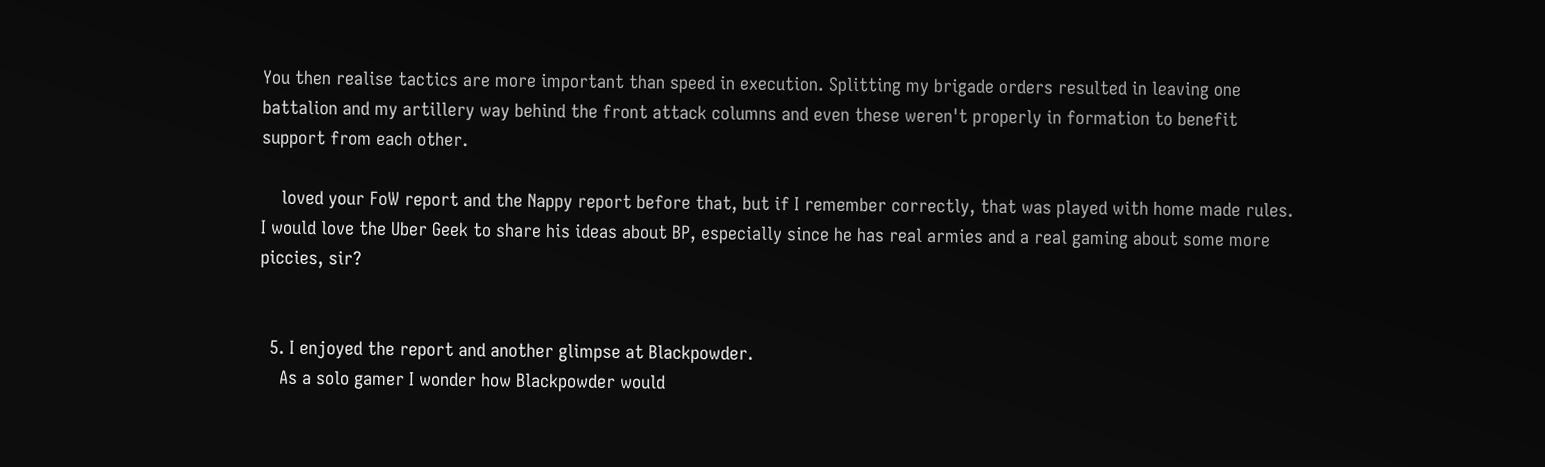You then realise tactics are more important than speed in execution. Splitting my brigade orders resulted in leaving one battalion and my artillery way behind the front attack columns and even these weren't properly in formation to benefit support from each other.

    loved your FoW report and the Nappy report before that, but if I remember correctly, that was played with home made rules. I would love the Uber Geek to share his ideas about BP, especially since he has real armies and a real gaming about some more piccies, sir?


  5. I enjoyed the report and another glimpse at Blackpowder.
    As a solo gamer I wonder how Blackpowder would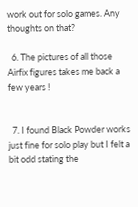work out for solo games. Any thoughts on that?

  6. The pictures of all those Airfix figures takes me back a few years !


  7. I found Black Powder works just fine for solo play but I felt a bit odd stating the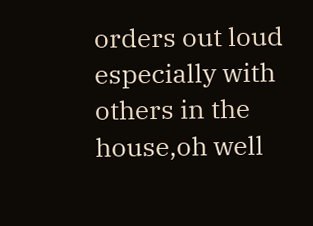orders out loud especially with others in the house,oh well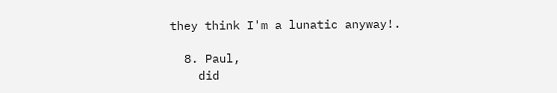they think I'm a lunatic anyway!.

  8. Paul,
    did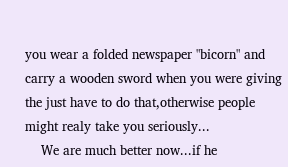you wear a folded newspaper "bicorn" and carry a wooden sword when you were giving the just have to do that,otherwise people might realy take you seriously...
    We are much better now...if he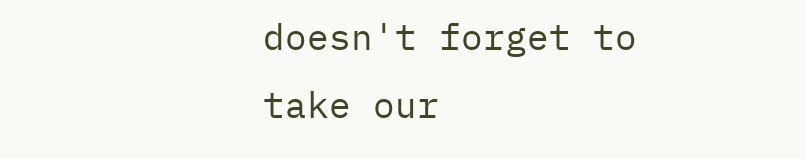doesn't forget to take our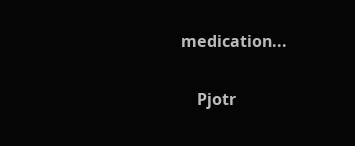medication...

    Pjotr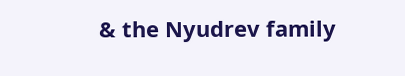& the Nyudrev family